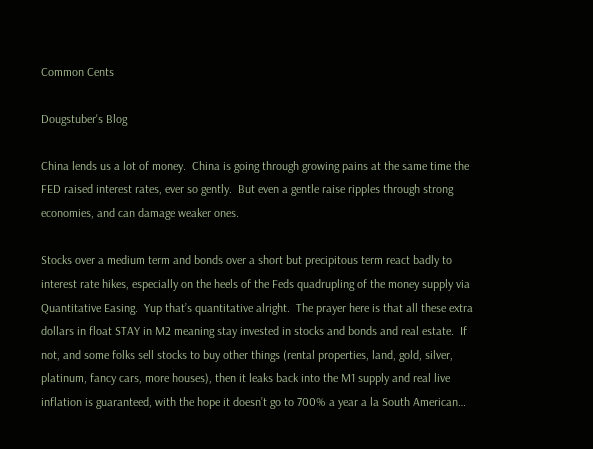Common Cents

Dougstuber's Blog

China lends us a lot of money.  China is going through growing pains at the same time the FED raised interest rates, ever so gently.  But even a gentle raise ripples through strong economies, and can damage weaker ones.

Stocks over a medium term and bonds over a short but precipitous term react badly to interest rate hikes, especially on the heels of the Feds quadrupling of the money supply via Quantitative Easing.  Yup that’s quantitative alright.  The prayer here is that all these extra dollars in float STAY in M2 meaning stay invested in stocks and bonds and real estate.  If not, and some folks sell stocks to buy other things (rental properties, land, gold, silver, platinum, fancy cars, more houses), then it leaks back into the M1 supply and real live inflation is guaranteed, with the hope it doesn’t go to 700% a year a la South American…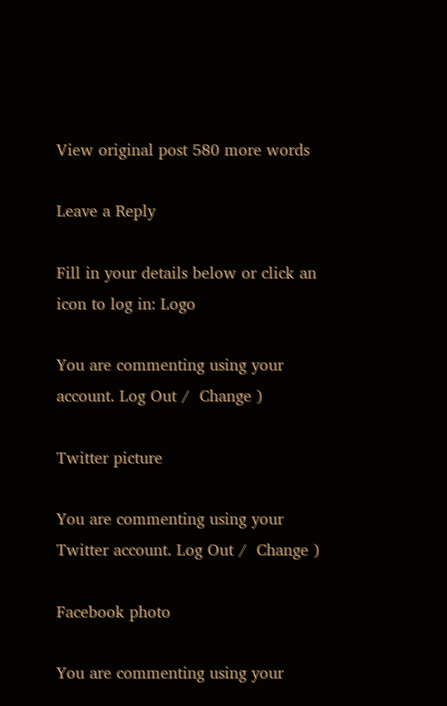View original post 580 more words

Leave a Reply

Fill in your details below or click an icon to log in: Logo

You are commenting using your account. Log Out /  Change )

Twitter picture

You are commenting using your Twitter account. Log Out /  Change )

Facebook photo

You are commenting using your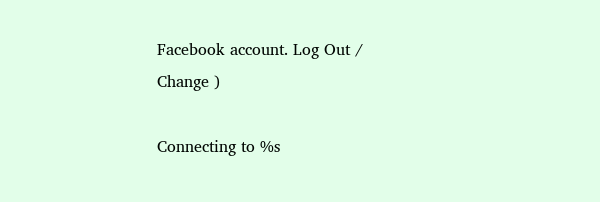Facebook account. Log Out /  Change )

Connecting to %s